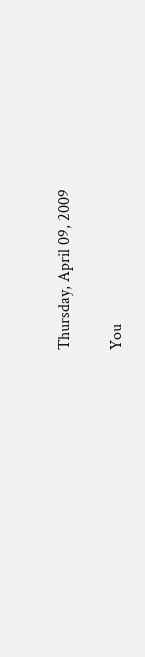Thursday, April 09, 2009

You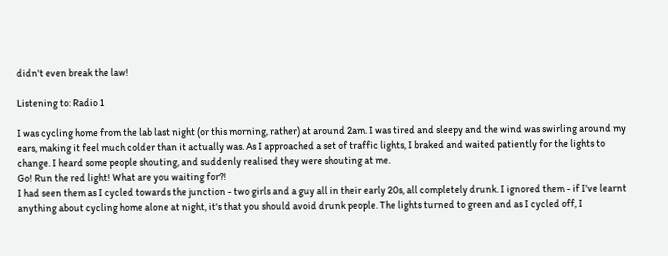didn't even break the law!

Listening to: Radio 1

I was cycling home from the lab last night (or this morning, rather) at around 2am. I was tired and sleepy and the wind was swirling around my ears, making it feel much colder than it actually was. As I approached a set of traffic lights, I braked and waited patiently for the lights to change. I heard some people shouting, and suddenly realised they were shouting at me.
Go! Run the red light! What are you waiting for?!
I had seen them as I cycled towards the junction - two girls and a guy all in their early 20s, all completely drunk. I ignored them - if I've learnt anything about cycling home alone at night, it's that you should avoid drunk people. The lights turned to green and as I cycled off, I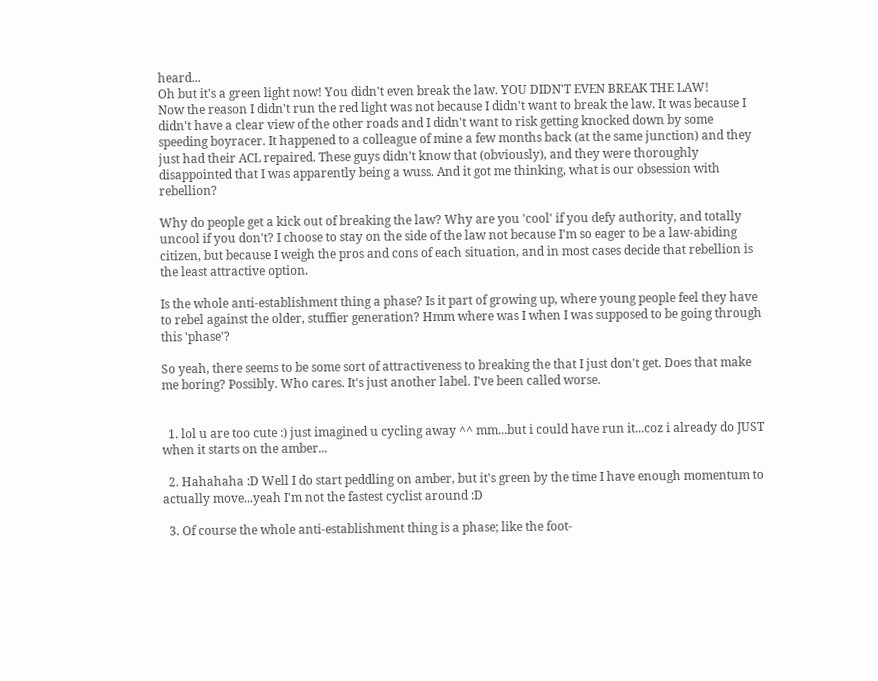heard...
Oh but it's a green light now! You didn't even break the law. YOU DIDN'T EVEN BREAK THE LAW!
Now the reason I didn't run the red light was not because I didn't want to break the law. It was because I didn't have a clear view of the other roads and I didn't want to risk getting knocked down by some speeding boyracer. It happened to a colleague of mine a few months back (at the same junction) and they just had their ACL repaired. These guys didn't know that (obviously), and they were thoroughly disappointed that I was apparently being a wuss. And it got me thinking, what is our obsession with rebellion?

Why do people get a kick out of breaking the law? Why are you 'cool' if you defy authority, and totally uncool if you don't? I choose to stay on the side of the law not because I'm so eager to be a law-abiding citizen, but because I weigh the pros and cons of each situation, and in most cases decide that rebellion is the least attractive option.

Is the whole anti-establishment thing a phase? Is it part of growing up, where young people feel they have to rebel against the older, stuffier generation? Hmm where was I when I was supposed to be going through this 'phase'?

So yeah, there seems to be some sort of attractiveness to breaking the that I just don't get. Does that make me boring? Possibly. Who cares. It's just another label. I've been called worse.


  1. lol u are too cute :) just imagined u cycling away ^^ mm...but i could have run it...coz i already do JUST when it starts on the amber...

  2. Hahahaha :D Well I do start peddling on amber, but it's green by the time I have enough momentum to actually move...yeah I'm not the fastest cyclist around :D

  3. Of course the whole anti-establishment thing is a phase; like the foot-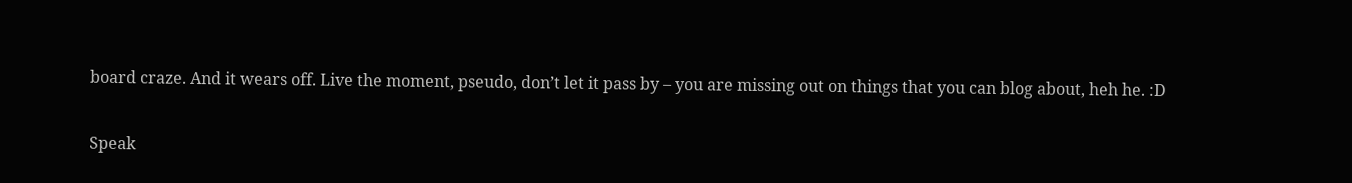board craze. And it wears off. Live the moment, pseudo, don’t let it pass by – you are missing out on things that you can blog about, heh he. :D


Speak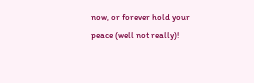now, or forever hold your peace (well not really)!